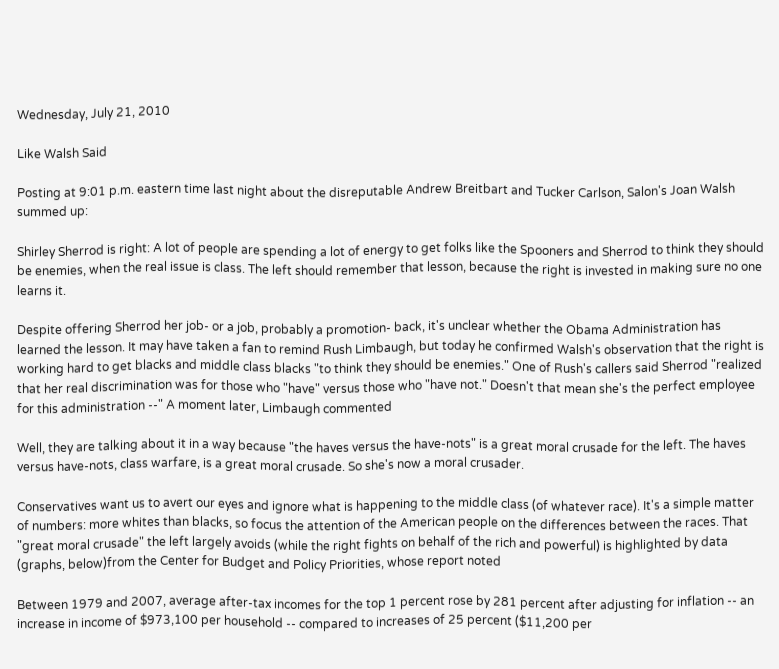Wednesday, July 21, 2010

Like Walsh Said

Posting at 9:01 p.m. eastern time last night about the disreputable Andrew Breitbart and Tucker Carlson, Salon's Joan Walsh summed up:

Shirley Sherrod is right: A lot of people are spending a lot of energy to get folks like the Spooners and Sherrod to think they should be enemies, when the real issue is class. The left should remember that lesson, because the right is invested in making sure no one learns it.

Despite offering Sherrod her job- or a job, probably a promotion- back, it's unclear whether the Obama Administration has learned the lesson. It may have taken a fan to remind Rush Limbaugh, but today he confirmed Walsh's observation that the right is working hard to get blacks and middle class blacks "to think they should be enemies." One of Rush's callers said Sherrod "realized that her real discrimination was for those who "have" versus those who "have not." Doesn't that mean she's the perfect employee for this administration --" A moment later, Limbaugh commented

Well, they are talking about it in a way because "the haves versus the have-nots" is a great moral crusade for the left. The haves versus have-nots, class warfare, is a great moral crusade. So she's now a moral crusader.

Conservatives want us to avert our eyes and ignore what is happening to the middle class (of whatever race). It's a simple matter of numbers: more whites than blacks, so focus the attention of the American people on the differences between the races. That "great moral crusade" the left largely avoids (while the right fights on behalf of the rich and powerful) is highlighted by data (graphs, below)from the Center for Budget and Policy Priorities, whose report noted

Between 1979 and 2007, average after-tax incomes for the top 1 percent rose by 281 percent after adjusting for inflation -- an increase in income of $973,100 per household -- compared to increases of 25 percent ($11,200 per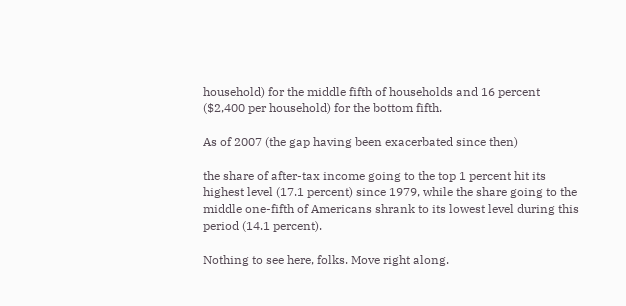household) for the middle fifth of households and 16 percent ($2,400 per household) for the bottom fifth.

As of 2007 (the gap having been exacerbated since then)

the share of after-tax income going to the top 1 percent hit its highest level (17.1 percent) since 1979, while the share going to the middle one-fifth of Americans shrank to its lowest level during this period (14.1 percent).

Nothing to see here, folks. Move right along.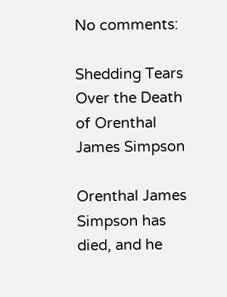No comments:

Shedding Tears Over the Death of Orenthal James Simpson

Orenthal James Simpson has died, and he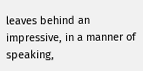leaves behind an impressive, in a manner of speaking,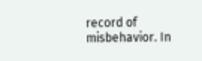record of misbehavior. In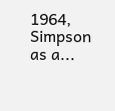1964, Simpson as a...